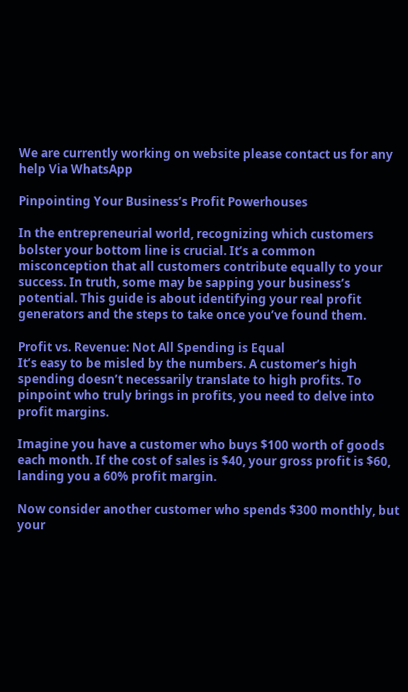We are currently working on website please contact us for any help Via WhatsApp

Pinpointing Your Business’s Profit Powerhouses

In the entrepreneurial world, recognizing which customers bolster your bottom line is crucial. It’s a common misconception that all customers contribute equally to your success. In truth, some may be sapping your business’s potential. This guide is about identifying your real profit generators and the steps to take once you’ve found them.

Profit vs. Revenue: Not All Spending is Equal
It’s easy to be misled by the numbers. A customer’s high spending doesn’t necessarily translate to high profits. To pinpoint who truly brings in profits, you need to delve into profit margins.

Imagine you have a customer who buys $100 worth of goods each month. If the cost of sales is $40, your gross profit is $60, landing you a 60% profit margin.

Now consider another customer who spends $300 monthly, but your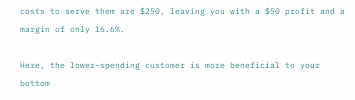costs to serve them are $250, leaving you with a $50 profit and a margin of only 16.6%.

Here, the lower-spending customer is more beneficial to your bottom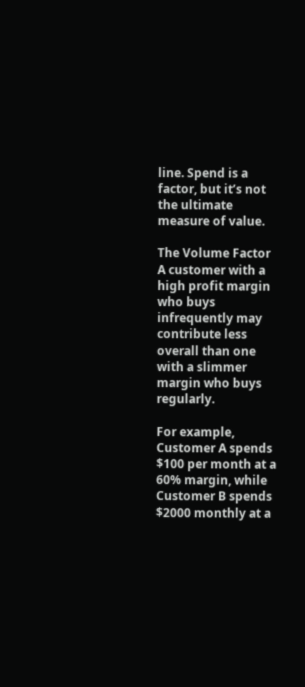line. Spend is a factor, but it’s not the ultimate measure of value.

The Volume Factor
A customer with a high profit margin who buys infrequently may contribute less overall than one with a slimmer margin who buys regularly.

For example, Customer A spends $100 per month at a 60% margin, while Customer B spends $2000 monthly at a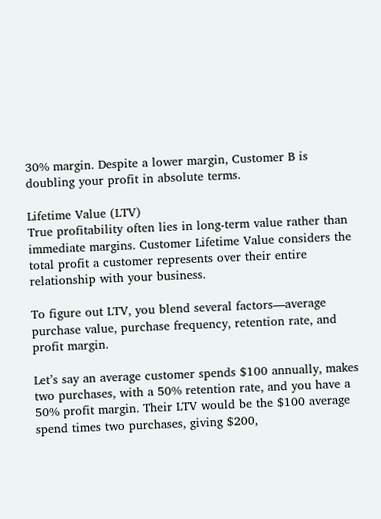30% margin. Despite a lower margin, Customer B is doubling your profit in absolute terms.

Lifetime Value (LTV)
True profitability often lies in long-term value rather than immediate margins. Customer Lifetime Value considers the total profit a customer represents over their entire relationship with your business.

To figure out LTV, you blend several factors—average purchase value, purchase frequency, retention rate, and profit margin.

Let’s say an average customer spends $100 annually, makes two purchases, with a 50% retention rate, and you have a 50% profit margin. Their LTV would be the $100 average spend times two purchases, giving $200,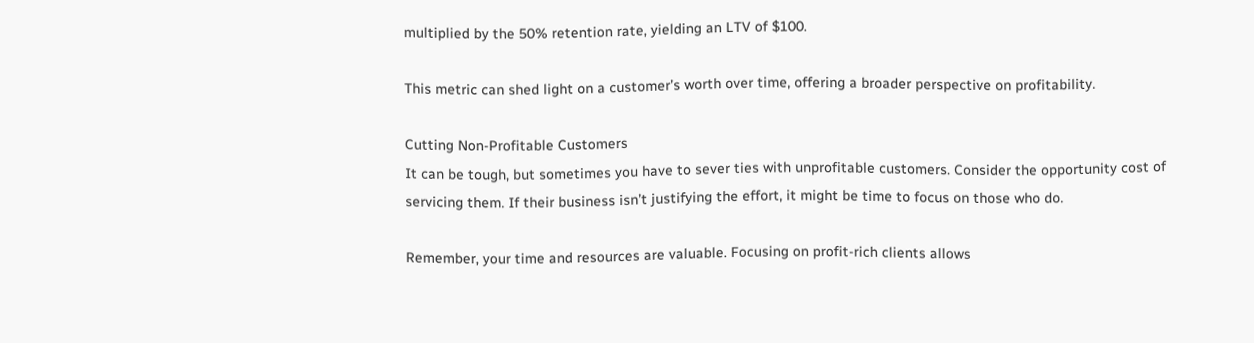multiplied by the 50% retention rate, yielding an LTV of $100.

This metric can shed light on a customer’s worth over time, offering a broader perspective on profitability.

Cutting Non-Profitable Customers
It can be tough, but sometimes you have to sever ties with unprofitable customers. Consider the opportunity cost of servicing them. If their business isn’t justifying the effort, it might be time to focus on those who do.

Remember, your time and resources are valuable. Focusing on profit-rich clients allows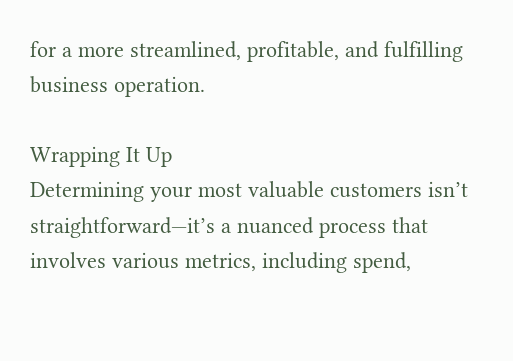for a more streamlined, profitable, and fulfilling business operation.

Wrapping It Up
Determining your most valuable customers isn’t straightforward—it’s a nuanced process that involves various metrics, including spend,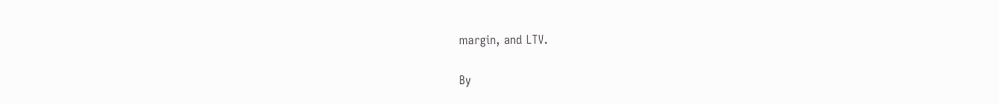margin, and LTV.

By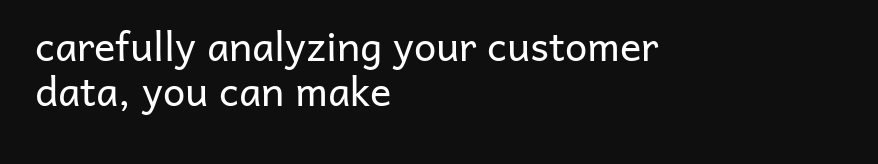carefully analyzing your customer data, you can make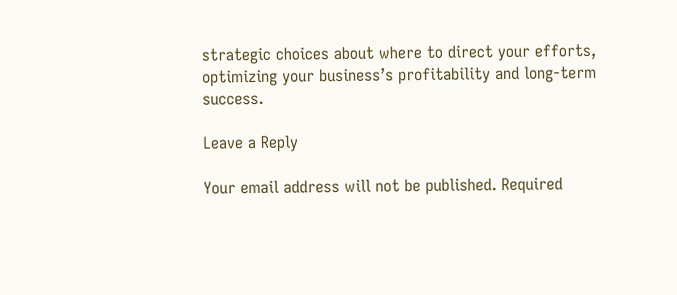strategic choices about where to direct your efforts, optimizing your business’s profitability and long-term success.

Leave a Reply

Your email address will not be published. Required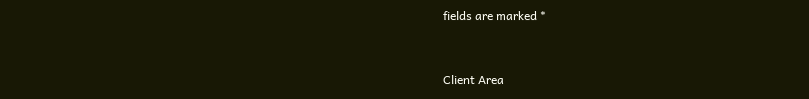fields are marked *


Client Area